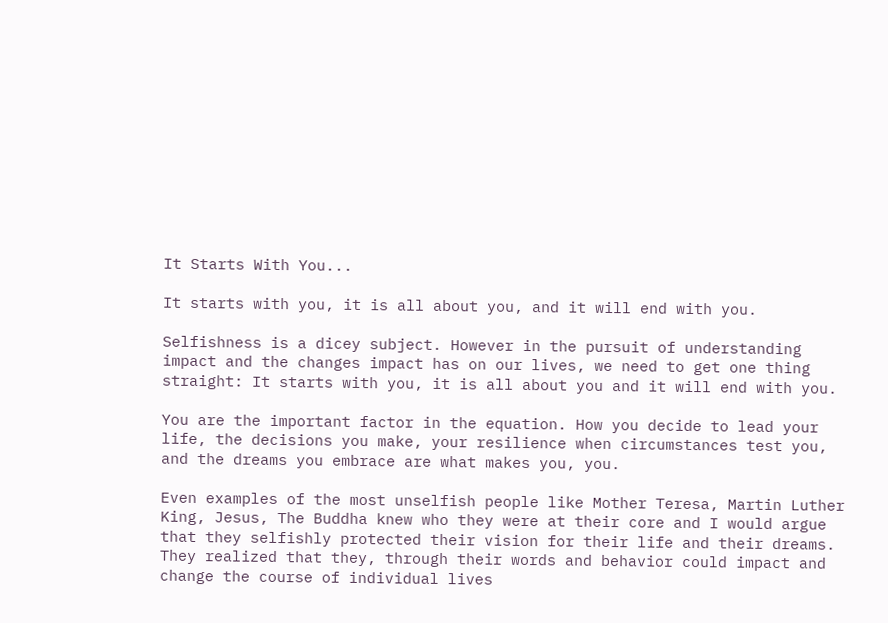It Starts With You...

It starts with you, it is all about you, and it will end with you.

Selfishness is a dicey subject. However in the pursuit of understanding impact and the changes impact has on our lives, we need to get one thing straight: It starts with you, it is all about you and it will end with you.

You are the important factor in the equation. How you decide to lead your life, the decisions you make, your resilience when circumstances test you, and the dreams you embrace are what makes you, you.

Even examples of the most unselfish people like Mother Teresa, Martin Luther King, Jesus, The Buddha knew who they were at their core and I would argue that they selfishly protected their vision for their life and their dreams. They realized that they, through their words and behavior could impact and change the course of individual lives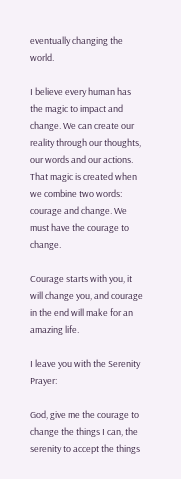eventually changing the world.

I believe every human has the magic to impact and change. We can create our reality through our thoughts, our words and our actions. That magic is created when we combine two words: courage and change. We must have the courage to change.

Courage starts with you, it will change you, and courage in the end will make for an amazing life.

I leave you with the Serenity Prayer:

God, give me the courage to change the things I can, the serenity to accept the things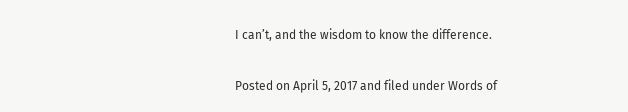I can’t, and the wisdom to know the difference.


Posted on April 5, 2017 and filed under Words of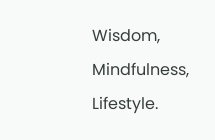Wisdom, Mindfulness, Lifestyle.